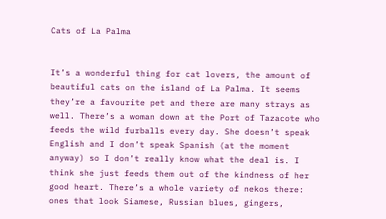Cats of La Palma


It’s a wonderful thing for cat lovers, the amount of beautiful cats on the island of La Palma. It seems they’re a favourite pet and there are many strays as well. There’s a woman down at the Port of Tazacote who feeds the wild furballs every day. She doesn’t speak English and I don’t speak Spanish (at the moment anyway) so I don’t really know what the deal is. I think she just feeds them out of the kindness of her good heart. There’s a whole variety of nekos there: ones that look Siamese, Russian blues, gingers,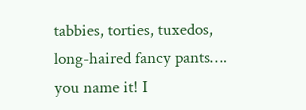tabbies, torties, tuxedos, long-haired fancy pants…. you name it! I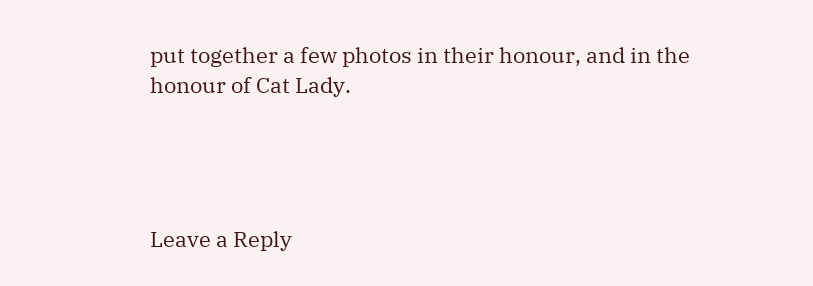put together a few photos in their honour, and in the honour of Cat Lady.




Leave a Reply